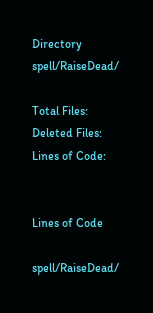Directory spell/RaiseDead/

Total Files:
Deleted Files:
Lines of Code:


Lines of Code

spell/RaiseDead/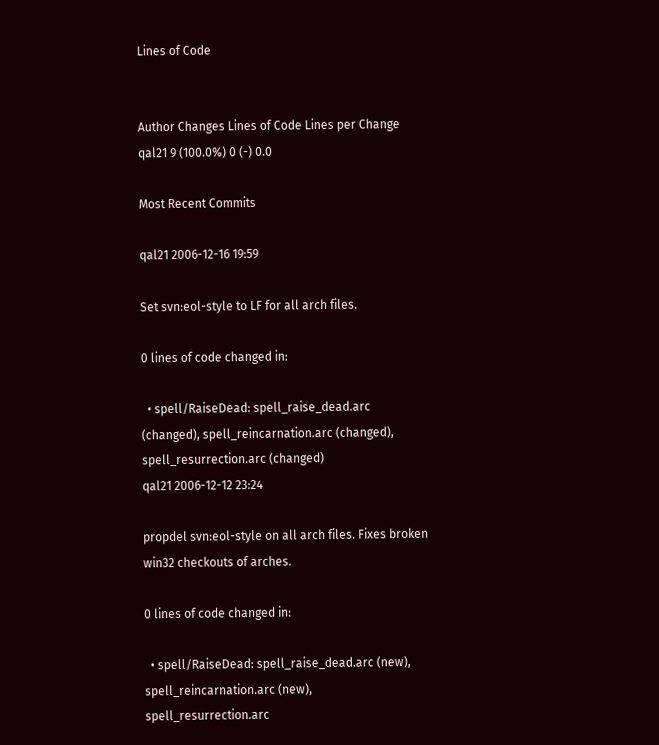Lines of Code


Author Changes Lines of Code Lines per Change
qal21 9 (100.0%) 0 (-) 0.0

Most Recent Commits

qal21 2006-12-16 19:59

Set svn:eol-style to LF for all arch files.

0 lines of code changed in:

  • spell/RaiseDead: spell_raise_dead.arc (changed), spell_reincarnation.arc (changed), spell_resurrection.arc (changed)
qal21 2006-12-12 23:24

propdel svn:eol-style on all arch files. Fixes broken win32 checkouts of arches.

0 lines of code changed in:

  • spell/RaiseDead: spell_raise_dead.arc (new), spell_reincarnation.arc (new), spell_resurrection.arc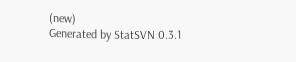(new)
Generated by StatSVN 0.3.1